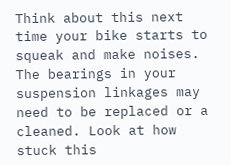Think about this next time your bike starts to squeak and make noises. The bearings in your suspension linkages may need to be replaced or a cleaned. Look at how stuck this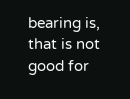bearing is, that is not good for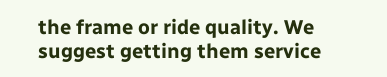the frame or ride quality. We suggest getting them service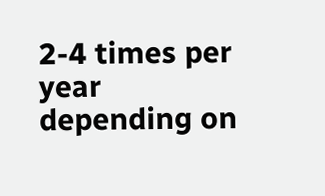2-4 times per year depending on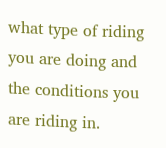what type of riding you are doing and the conditions you are riding in.